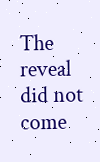The reveal did not come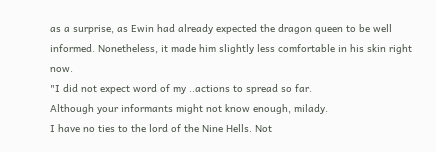as a surprise, as Ewin had already expected the dragon queen to be well informed. Nonetheless, it made him slightly less comfortable in his skin right now.
"I did not expect word of my ..actions to spread so far.
Although your informants might not know enough, milady.
I have no ties to the lord of the Nine Hells. Not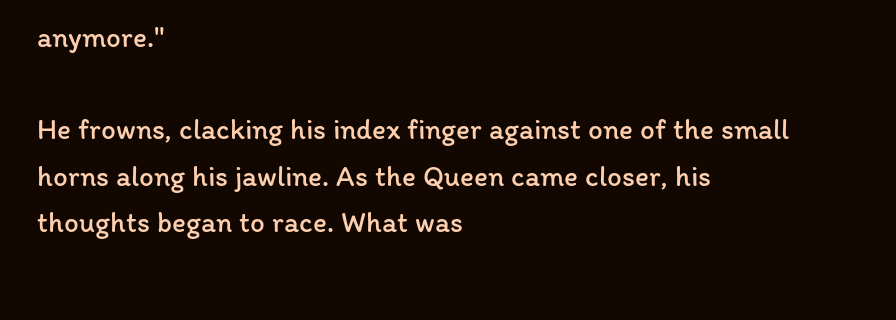anymore."

He frowns, clacking his index finger against one of the small horns along his jawline. As the Queen came closer, his thoughts began to race. What was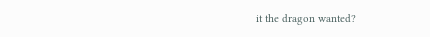it the dragon wanted?